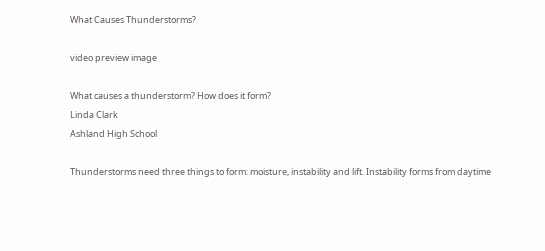What Causes Thunderstorms?

video preview image

What causes a thunderstorm? How does it form?
Linda Clark
Ashland High School

Thunderstorms need three things to form: moisture, instability and lift. Instability forms from daytime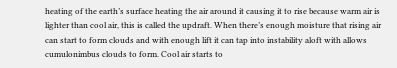heating of the earth’s surface heating the air around it causing it to rise because warm air is lighter than cool air, this is called the updraft. When there’s enough moisture that rising air can start to form clouds and with enough lift it can tap into instability aloft with allows cumulonimbus clouds to form. Cool air starts to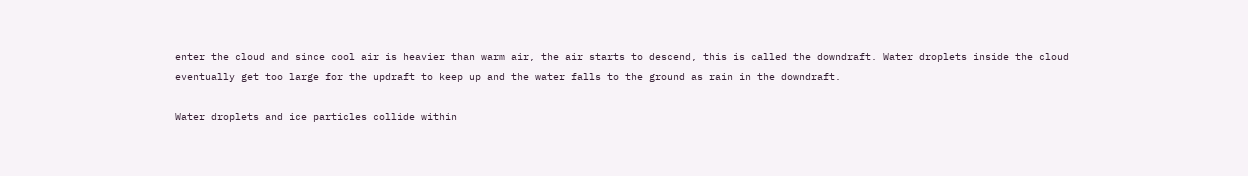enter the cloud and since cool air is heavier than warm air, the air starts to descend, this is called the downdraft. Water droplets inside the cloud eventually get too large for the updraft to keep up and the water falls to the ground as rain in the downdraft.

Water droplets and ice particles collide within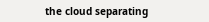the cloud separating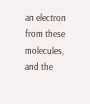an electron from these molecules, and the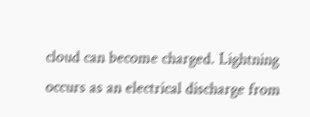cloud can become charged. Lightning occurs as an electrical discharge from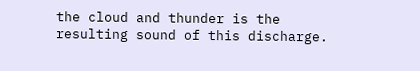the cloud and thunder is the resulting sound of this discharge.